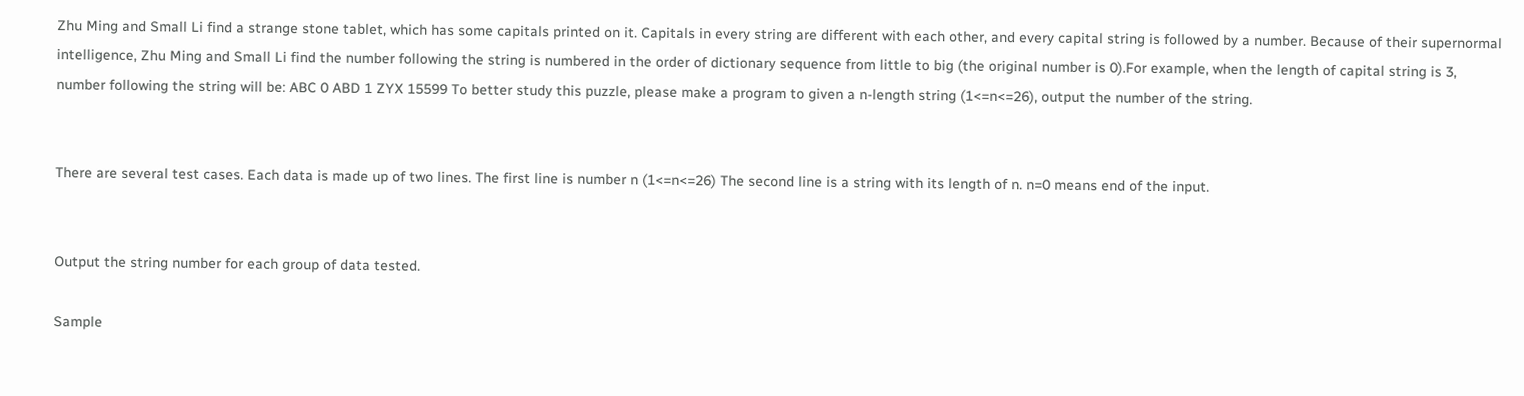Zhu Ming and Small Li find a strange stone tablet, which has some capitals printed on it. Capitals in every string are different with each other, and every capital string is followed by a number. Because of their supernormal intelligence, Zhu Ming and Small Li find the number following the string is numbered in the order of dictionary sequence from little to big (the original number is 0).For example, when the length of capital string is 3, number following the string will be: ABC 0 ABD 1 ZYX 15599 To better study this puzzle, please make a program to given a n-length string (1<=n<=26), output the number of the string.


There are several test cases. Each data is made up of two lines. The first line is number n (1<=n<=26) The second line is a string with its length of n. n=0 means end of the input.


Output the string number for each group of data tested.

Sample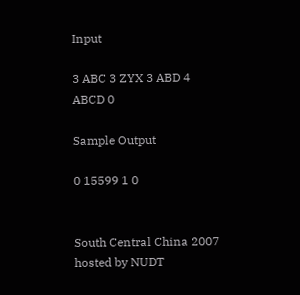Input

3 ABC 3 ZYX 3 ABD 4 ABCD 0

Sample Output

0 15599 1 0


South Central China 2007 hosted by NUDT